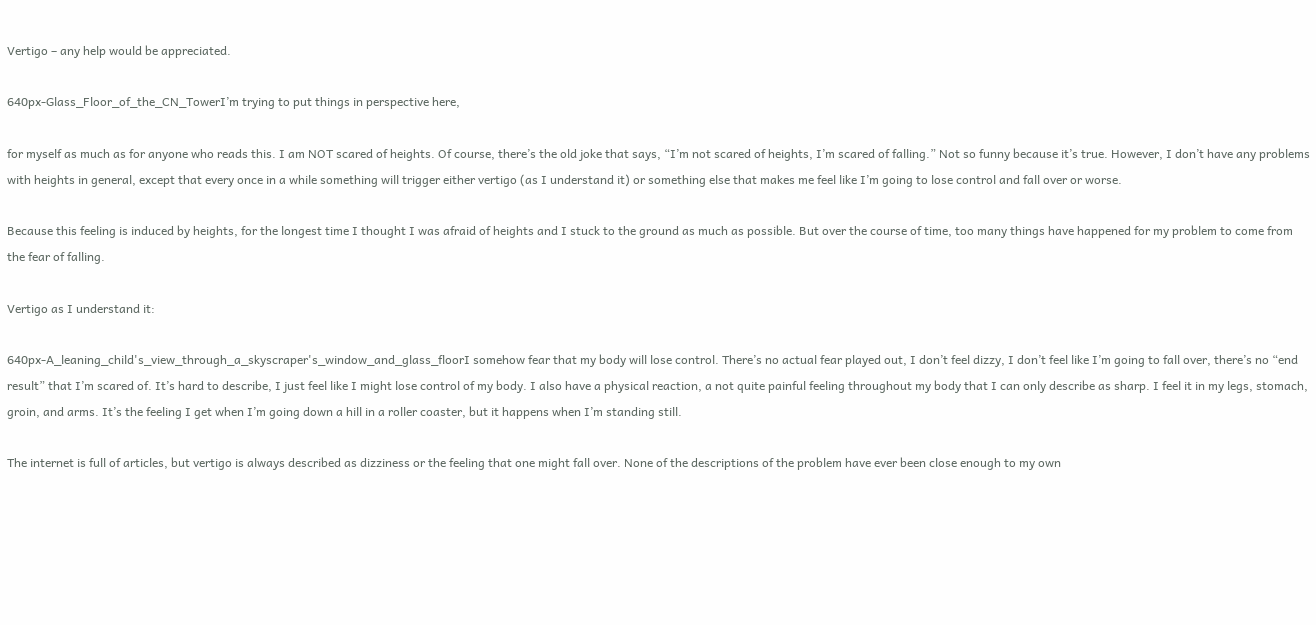Vertigo – any help would be appreciated.

640px-Glass_Floor_of_the_CN_TowerI’m trying to put things in perspective here,

for myself as much as for anyone who reads this. I am NOT scared of heights. Of course, there’s the old joke that says, “I’m not scared of heights, I’m scared of falling.” Not so funny because it’s true. However, I don’t have any problems with heights in general, except that every once in a while something will trigger either vertigo (as I understand it) or something else that makes me feel like I’m going to lose control and fall over or worse.

Because this feeling is induced by heights, for the longest time I thought I was afraid of heights and I stuck to the ground as much as possible. But over the course of time, too many things have happened for my problem to come from the fear of falling.

Vertigo as I understand it:

640px-A_leaning_child's_view_through_a_skyscraper's_window_and_glass_floorI somehow fear that my body will lose control. There’s no actual fear played out, I don’t feel dizzy, I don’t feel like I’m going to fall over, there’s no “end result” that I’m scared of. It’s hard to describe, I just feel like I might lose control of my body. I also have a physical reaction, a not quite painful feeling throughout my body that I can only describe as sharp. I feel it in my legs, stomach, groin, and arms. It’s the feeling I get when I’m going down a hill in a roller coaster, but it happens when I’m standing still.

The internet is full of articles, but vertigo is always described as dizziness or the feeling that one might fall over. None of the descriptions of the problem have ever been close enough to my own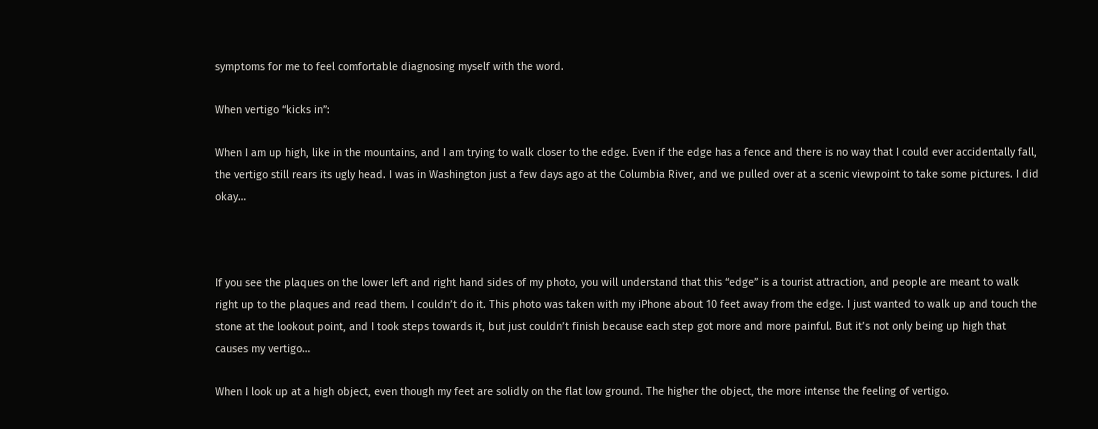symptoms for me to feel comfortable diagnosing myself with the word.

When vertigo “kicks in”:

When I am up high, like in the mountains, and I am trying to walk closer to the edge. Even if the edge has a fence and there is no way that I could ever accidentally fall, the vertigo still rears its ugly head. I was in Washington just a few days ago at the Columbia River, and we pulled over at a scenic viewpoint to take some pictures. I did okay…



If you see the plaques on the lower left and right hand sides of my photo, you will understand that this “edge” is a tourist attraction, and people are meant to walk right up to the plaques and read them. I couldn’t do it. This photo was taken with my iPhone about 10 feet away from the edge. I just wanted to walk up and touch the stone at the lookout point, and I took steps towards it, but just couldn’t finish because each step got more and more painful. But it’s not only being up high that  causes my vertigo…

When I look up at a high object, even though my feet are solidly on the flat low ground. The higher the object, the more intense the feeling of vertigo.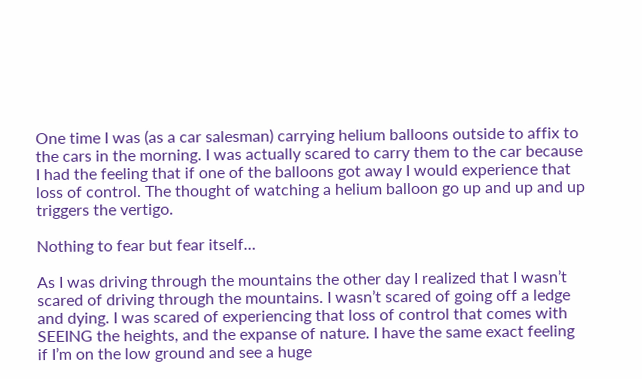One time I was (as a car salesman) carrying helium balloons outside to affix to the cars in the morning. I was actually scared to carry them to the car because I had the feeling that if one of the balloons got away I would experience that loss of control. The thought of watching a helium balloon go up and up and up triggers the vertigo.

Nothing to fear but fear itself…

As I was driving through the mountains the other day I realized that I wasn’t scared of driving through the mountains. I wasn’t scared of going off a ledge and dying. I was scared of experiencing that loss of control that comes with SEEING the heights, and the expanse of nature. I have the same exact feeling if I’m on the low ground and see a huge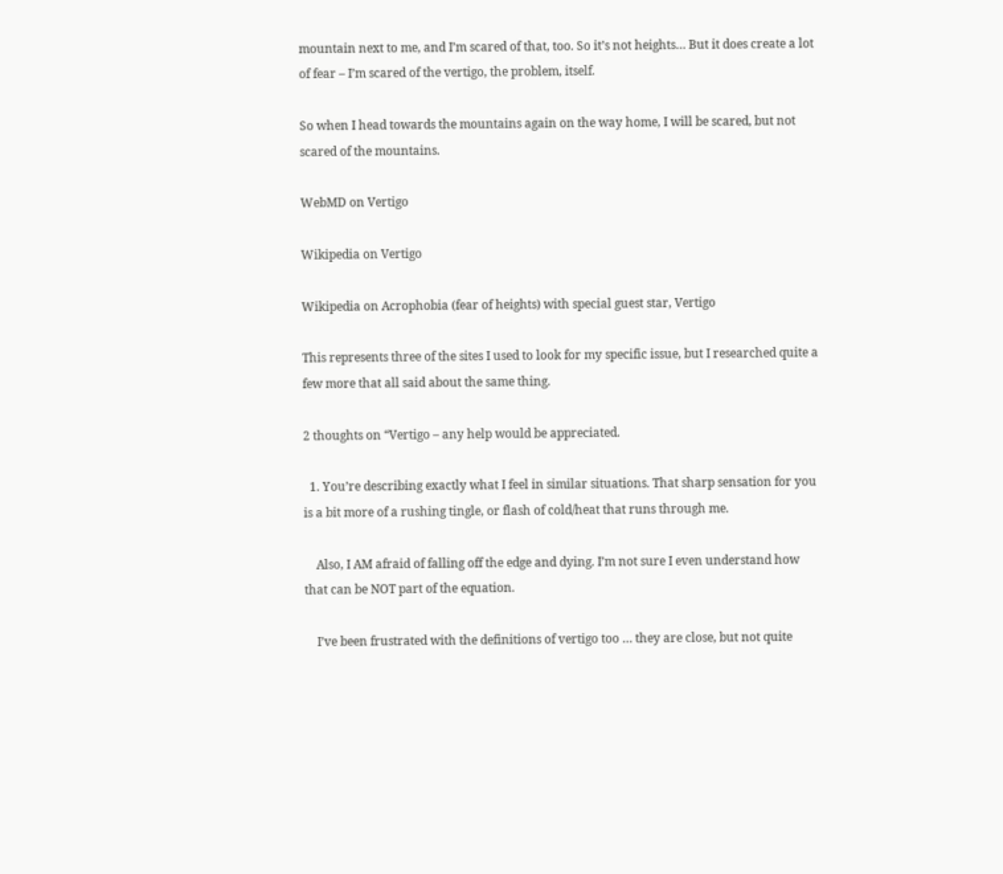mountain next to me, and I’m scared of that, too. So it’s not heights… But it does create a lot of fear – I’m scared of the vertigo, the problem, itself.

So when I head towards the mountains again on the way home, I will be scared, but not scared of the mountains.

WebMD on Vertigo

Wikipedia on Vertigo

Wikipedia on Acrophobia (fear of heights) with special guest star, Vertigo

This represents three of the sites I used to look for my specific issue, but I researched quite a few more that all said about the same thing.

2 thoughts on “Vertigo – any help would be appreciated.

  1. You’re describing exactly what I feel in similar situations. That sharp sensation for you is a bit more of a rushing tingle, or flash of cold/heat that runs through me.

    Also, I AM afraid of falling off the edge and dying. I’m not sure I even understand how that can be NOT part of the equation.

    I’ve been frustrated with the definitions of vertigo too … they are close, but not quite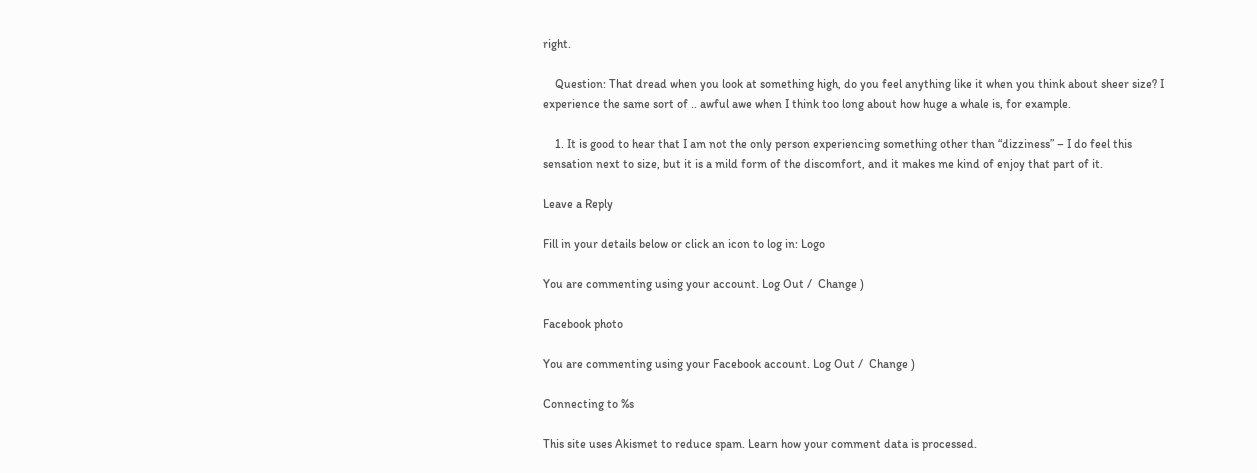right.

    Question: That dread when you look at something high, do you feel anything like it when you think about sheer size? I experience the same sort of .. awful awe when I think too long about how huge a whale is, for example.

    1. It is good to hear that I am not the only person experiencing something other than “dizziness” – I do feel this sensation next to size, but it is a mild form of the discomfort, and it makes me kind of enjoy that part of it.

Leave a Reply

Fill in your details below or click an icon to log in: Logo

You are commenting using your account. Log Out /  Change )

Facebook photo

You are commenting using your Facebook account. Log Out /  Change )

Connecting to %s

This site uses Akismet to reduce spam. Learn how your comment data is processed.